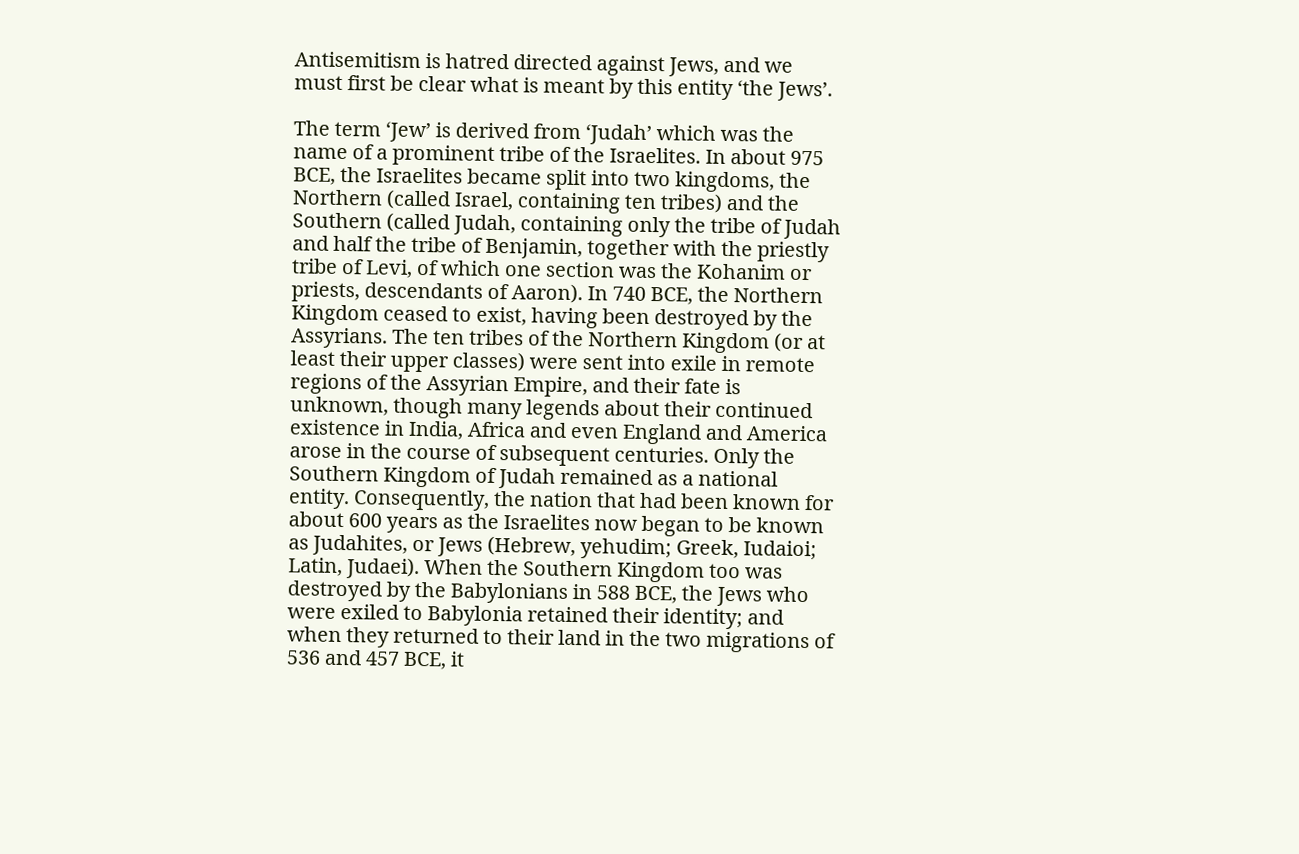Antisemitism is hatred directed against Jews, and we must first be clear what is meant by this entity ‘the Jews’.

The term ‘Jew’ is derived from ‘Judah’ which was the name of a prominent tribe of the Israelites. In about 975 BCE, the Israelites became split into two kingdoms, the Northern (called Israel, containing ten tribes) and the Southern (called Judah, containing only the tribe of Judah and half the tribe of Benjamin, together with the priestly tribe of Levi, of which one section was the Kohanim or priests, descendants of Aaron). In 740 BCE, the Northern Kingdom ceased to exist, having been destroyed by the Assyrians. The ten tribes of the Northern Kingdom (or at least their upper classes) were sent into exile in remote regions of the Assyrian Empire, and their fate is unknown, though many legends about their continued existence in India, Africa and even England and America arose in the course of subsequent centuries. Only the Southern Kingdom of Judah remained as a national entity. Consequently, the nation that had been known for about 600 years as the Israelites now began to be known as Judahites, or Jews (Hebrew, yehudim; Greek, Iudaioi; Latin, Judaei). When the Southern Kingdom too was destroyed by the Babylonians in 588 BCE, the Jews who were exiled to Babylonia retained their identity; and when they returned to their land in the two migrations of 536 and 457 BCE, it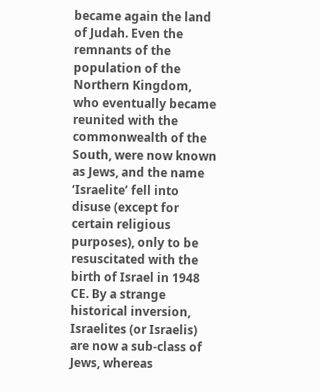became again the land of Judah. Even the remnants of the population of the Northern Kingdom, who eventually became reunited with the commonwealth of the South, were now known as Jews, and the name ‘Israelite’ fell into disuse (except for certain religious purposes), only to be resuscitated with the birth of Israel in 1948 CE. By a strange historical inversion, Israelites (or Israelis) are now a sub-class of Jews, whereas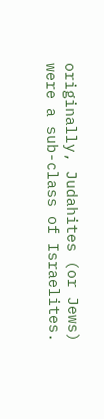originally, Judahites (or Jews) were a sub-class of Israelites.